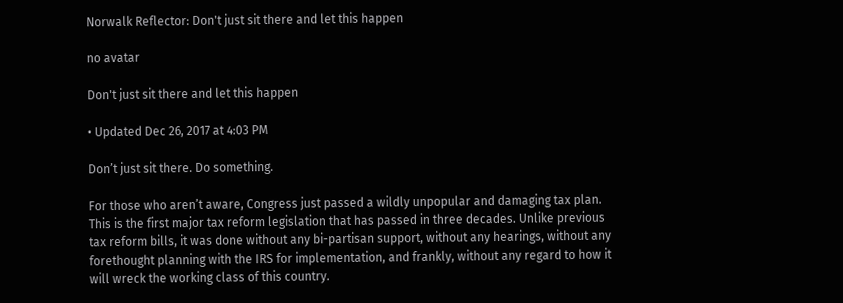Norwalk Reflector: Don't just sit there and let this happen

no avatar

Don't just sit there and let this happen

• Updated Dec 26, 2017 at 4:03 PM

Don’t just sit there. Do something.

For those who aren’t aware, Congress just passed a wildly unpopular and damaging tax plan. This is the first major tax reform legislation that has passed in three decades. Unlike previous tax reform bills, it was done without any bi-partisan support, without any hearings, without any forethought planning with the IRS for implementation, and frankly, without any regard to how it will wreck the working class of this country.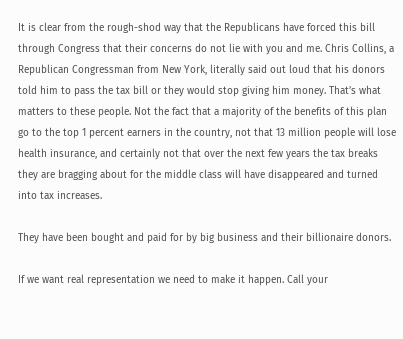It is clear from the rough-shod way that the Republicans have forced this bill through Congress that their concerns do not lie with you and me. Chris Collins, a Republican Congressman from New York, literally said out loud that his donors told him to pass the tax bill or they would stop giving him money. That’s what matters to these people. Not the fact that a majority of the benefits of this plan go to the top 1 percent earners in the country, not that 13 million people will lose health insurance, and certainly not that over the next few years the tax breaks they are bragging about for the middle class will have disappeared and turned into tax increases.

They have been bought and paid for by big business and their billionaire donors.

If we want real representation we need to make it happen. Call your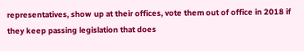representatives, show up at their offices, vote them out of office in 2018 if they keep passing legislation that does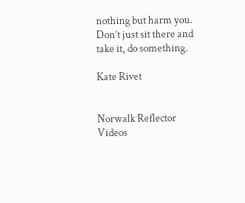nothing but harm you. Don’t just sit there and take it, do something.

Kate Rivet


Norwalk Reflector Videos